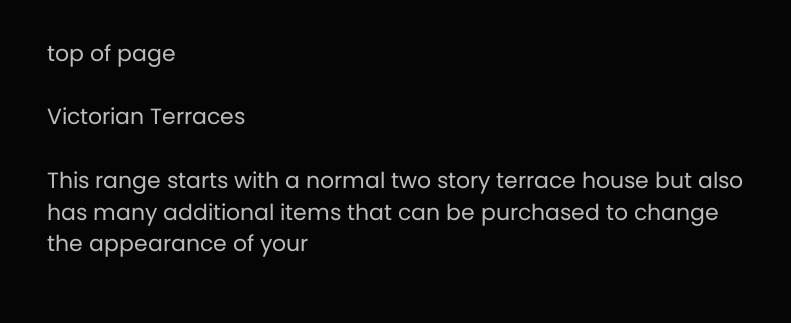top of page

Victorian Terraces

This range starts with a normal two story terrace house but also has many additional items that can be purchased to change the appearance of your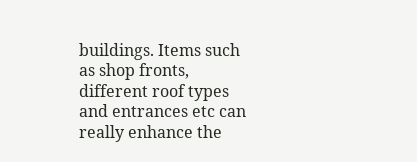buildings. Items such as shop fronts, different roof types and entrances etc can really enhance the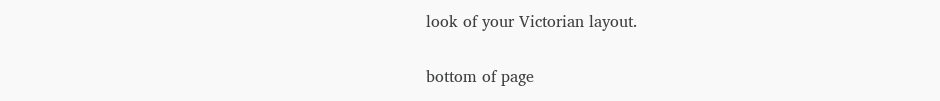look of your Victorian layout.

bottom of page